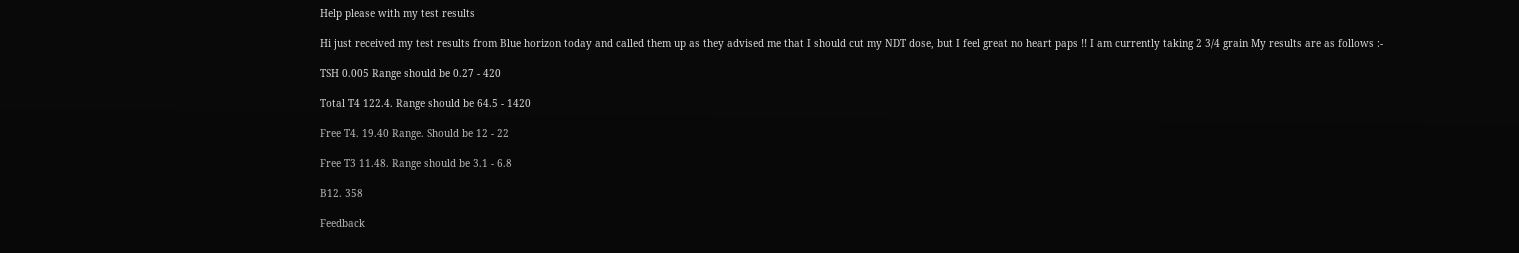Help please with my test results

Hi just received my test results from Blue horizon today and called them up as they advised me that I should cut my NDT dose, but I feel great no heart paps !! I am currently taking 2 3/4 grain My results are as follows :-

TSH 0.005 Range should be 0.27 - 420

Total T4 122.4. Range should be 64.5 - 1420

Free T4. 19.40 Range. Should be 12 - 22

Free T3 11.48. Range should be 3.1 - 6.8

B12. 358

Feedback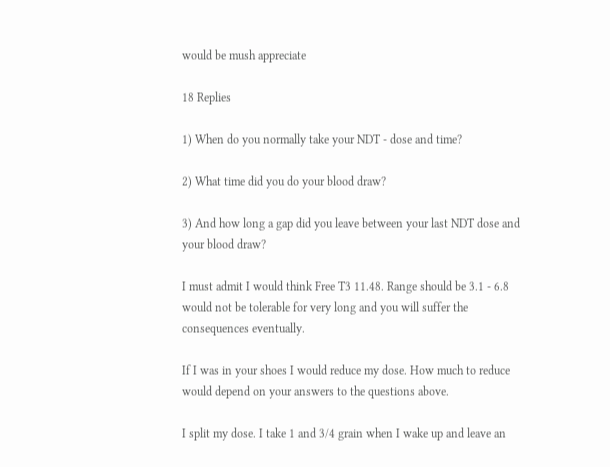would be mush appreciate

18 Replies

1) When do you normally take your NDT - dose and time?

2) What time did you do your blood draw?

3) And how long a gap did you leave between your last NDT dose and your blood draw?

I must admit I would think Free T3 11.48. Range should be 3.1 - 6.8 would not be tolerable for very long and you will suffer the consequences eventually.

If I was in your shoes I would reduce my dose. How much to reduce would depend on your answers to the questions above.

I split my dose. I take 1 and 3/4 grain when I wake up and leave an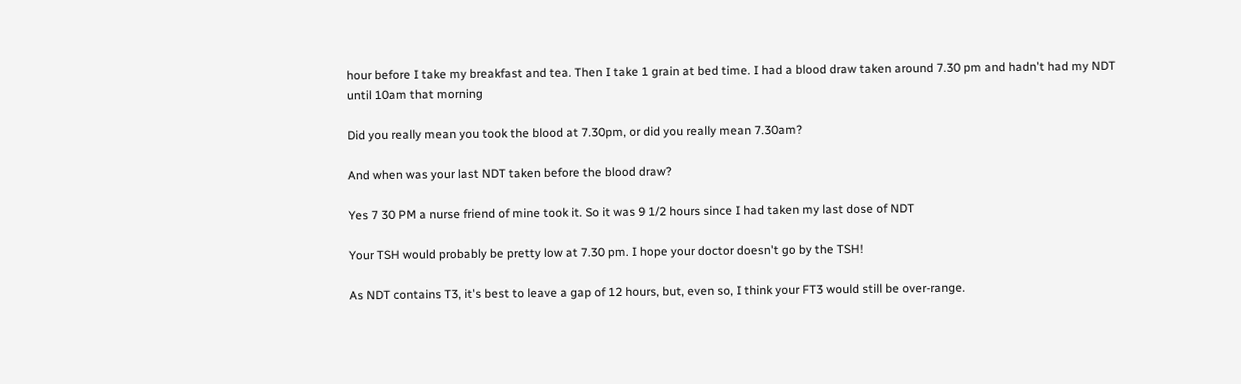hour before I take my breakfast and tea. Then I take 1 grain at bed time. I had a blood draw taken around 7.30 pm and hadn't had my NDT until 10am that morning

Did you really mean you took the blood at 7.30pm, or did you really mean 7.30am?

And when was your last NDT taken before the blood draw?

Yes 7 30 PM a nurse friend of mine took it. So it was 9 1/2 hours since I had taken my last dose of NDT

Your TSH would probably be pretty low at 7.30 pm. I hope your doctor doesn't go by the TSH!

As NDT contains T3, it's best to leave a gap of 12 hours, but, even so, I think your FT3 would still be over-range.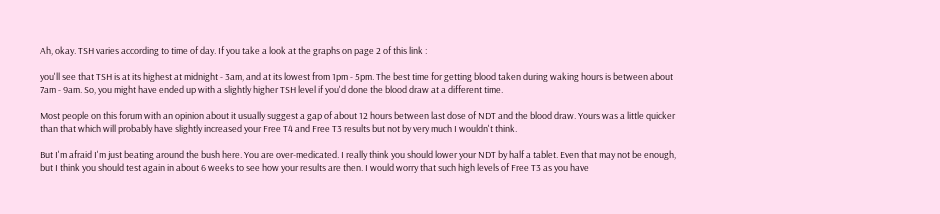Ah, okay. TSH varies according to time of day. If you take a look at the graphs on page 2 of this link :

you'll see that TSH is at its highest at midnight - 3am, and at its lowest from 1pm - 5pm. The best time for getting blood taken during waking hours is between about 7am - 9am. So, you might have ended up with a slightly higher TSH level if you'd done the blood draw at a different time.

Most people on this forum with an opinion about it usually suggest a gap of about 12 hours between last dose of NDT and the blood draw. Yours was a little quicker than that which will probably have slightly increased your Free T4 and Free T3 results but not by very much I wouldn't think.

But I'm afraid I'm just beating around the bush here. You are over-medicated. I really think you should lower your NDT by half a tablet. Even that may not be enough, but I think you should test again in about 6 weeks to see how your results are then. I would worry that such high levels of Free T3 as you have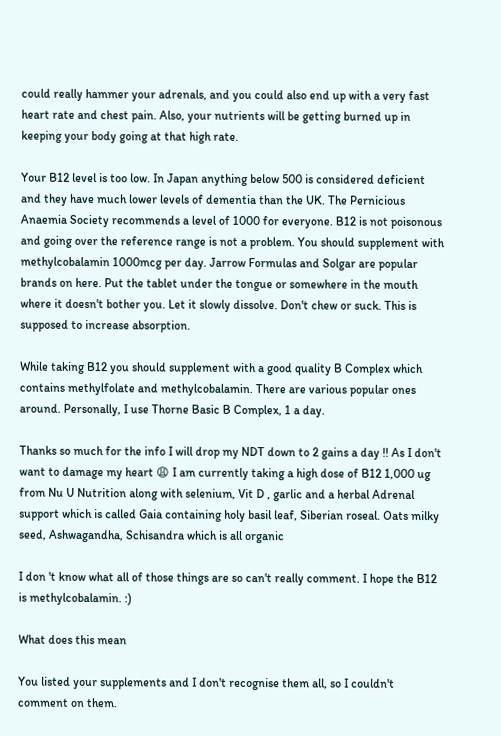could really hammer your adrenals, and you could also end up with a very fast heart rate and chest pain. Also, your nutrients will be getting burned up in keeping your body going at that high rate.

Your B12 level is too low. In Japan anything below 500 is considered deficient and they have much lower levels of dementia than the UK. The Pernicious Anaemia Society recommends a level of 1000 for everyone. B12 is not poisonous and going over the reference range is not a problem. You should supplement with methylcobalamin 1000mcg per day. Jarrow Formulas and Solgar are popular brands on here. Put the tablet under the tongue or somewhere in the mouth where it doesn't bother you. Let it slowly dissolve. Don't chew or suck. This is supposed to increase absorption.

While taking B12 you should supplement with a good quality B Complex which contains methylfolate and methylcobalamin. There are various popular ones around. Personally, I use Thorne Basic B Complex, 1 a day.

Thanks so much for the info I will drop my NDT down to 2 gains a day !! As I don't want to damage my heart 😩 I am currently taking a high dose of B12 1,000 ug from Nu U Nutrition along with selenium, Vit D , garlic and a herbal Adrenal support which is called Gaia containing holy basil leaf, Siberian roseal. Oats milky seed, Ashwagandha, Schisandra which is all organic

I don 't know what all of those things are so can't really comment. I hope the B12 is methylcobalamin. :)

What does this mean

You listed your supplements and I don't recognise them all, so I couldn't comment on them.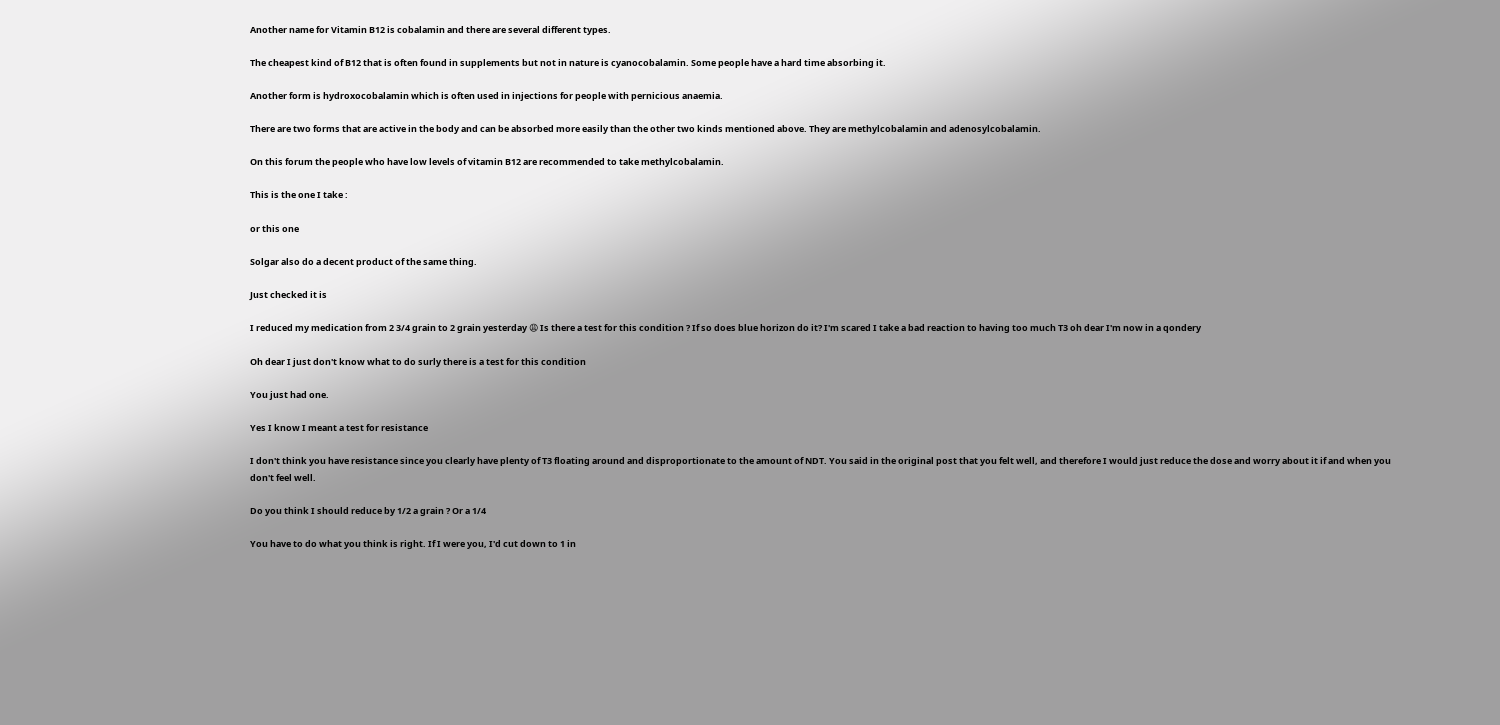Another name for Vitamin B12 is cobalamin and there are several different types.

The cheapest kind of B12 that is often found in supplements but not in nature is cyanocobalamin. Some people have a hard time absorbing it.

Another form is hydroxocobalamin which is often used in injections for people with pernicious anaemia.

There are two forms that are active in the body and can be absorbed more easily than the other two kinds mentioned above. They are methylcobalamin and adenosylcobalamin.

On this forum the people who have low levels of vitamin B12 are recommended to take methylcobalamin.

This is the one I take :

or this one

Solgar also do a decent product of the same thing.

Just checked it is

I reduced my medication from 2 3/4 grain to 2 grain yesterday 😩 Is there a test for this condition ? If so does blue horizon do it? I'm scared I take a bad reaction to having too much T3 oh dear I'm now in a qondery

Oh dear I just don't know what to do surly there is a test for this condition

You just had one.

Yes I know I meant a test for resistance

I don't think you have resistance since you clearly have plenty of T3 floating around and disproportionate to the amount of NDT. You said in the original post that you felt well, and therefore I would just reduce the dose and worry about it if and when you don't feel well.

Do you think I should reduce by 1/2 a grain ? Or a 1/4

You have to do what you think is right. If I were you, I'd cut down to 1 in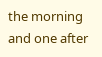the morning and one after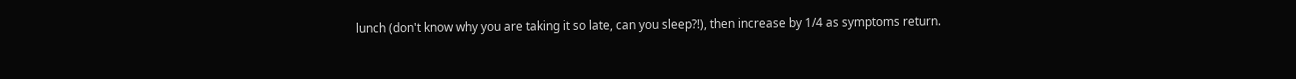lunch (don't know why you are taking it so late, can you sleep?!), then increase by 1/4 as symptoms return.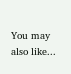You may also like...